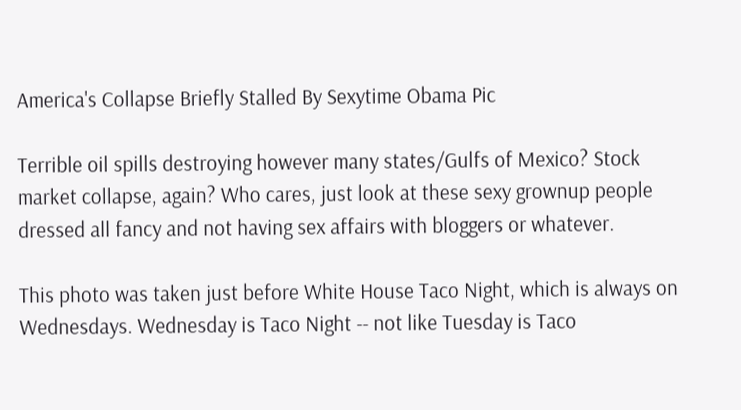America's Collapse Briefly Stalled By Sexytime Obama Pic

Terrible oil spills destroying however many states/Gulfs of Mexico? Stock market collapse, again? Who cares, just look at these sexy grownup people dressed all fancy and not having sex affairs with bloggers or whatever.

This photo was taken just before White House Taco Night, which is always on Wednesdays. Wednesday is Taco Night -- not like Tuesday is Taco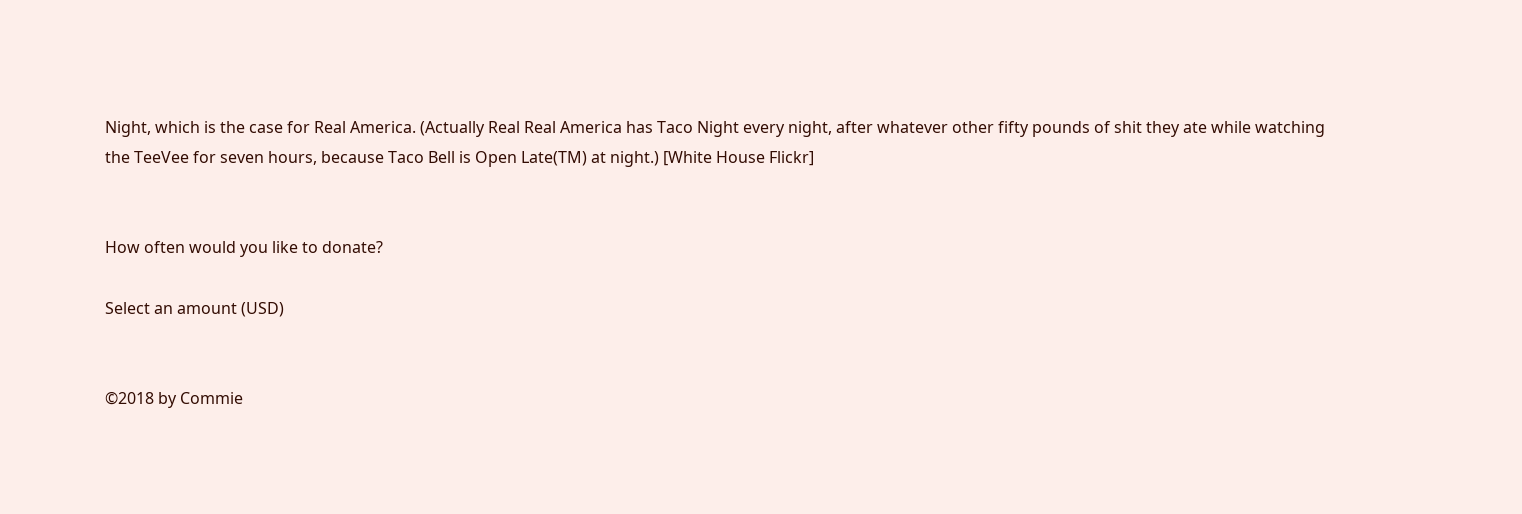Night, which is the case for Real America. (Actually Real Real America has Taco Night every night, after whatever other fifty pounds of shit they ate while watching the TeeVee for seven hours, because Taco Bell is Open Late(TM) at night.) [White House Flickr]


How often would you like to donate?

Select an amount (USD)


©2018 by Commie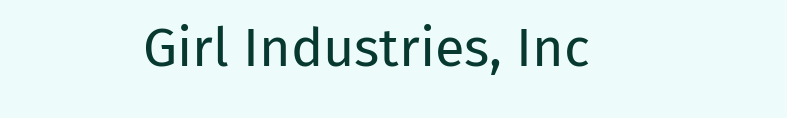Girl Industries, Inc